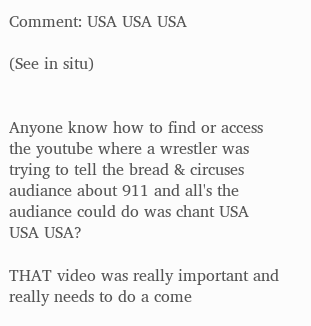Comment: USA USA USA

(See in situ)


Anyone know how to find or access the youtube where a wrestler was trying to tell the bread & circuses audiance about 911 and all's the audiance could do was chant USA USA USA?

THAT video was really important and really needs to do a come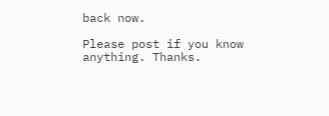back now.

Please post if you know anything. Thanks.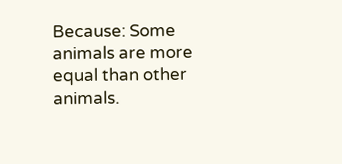Because: Some animals are more equal than other animals.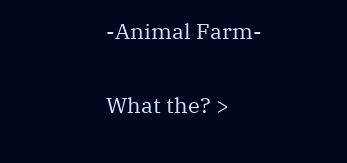-Animal Farm-

What the? >